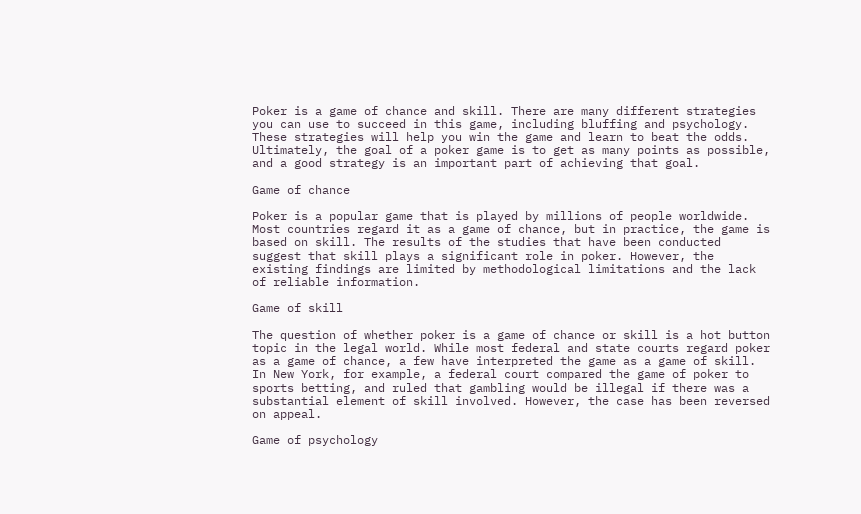Poker is a game of chance and skill. There are many different strategies you can use to succeed in this game, including bluffing and psychology. These strategies will help you win the game and learn to beat the odds. Ultimately, the goal of a poker game is to get as many points as possible, and a good strategy is an important part of achieving that goal.

Game of chance

Poker is a popular game that is played by millions of people worldwide. Most countries regard it as a game of chance, but in practice, the game is based on skill. The results of the studies that have been conducted suggest that skill plays a significant role in poker. However, the existing findings are limited by methodological limitations and the lack of reliable information.

Game of skill

The question of whether poker is a game of chance or skill is a hot button topic in the legal world. While most federal and state courts regard poker as a game of chance, a few have interpreted the game as a game of skill. In New York, for example, a federal court compared the game of poker to sports betting, and ruled that gambling would be illegal if there was a substantial element of skill involved. However, the case has been reversed on appeal.

Game of psychology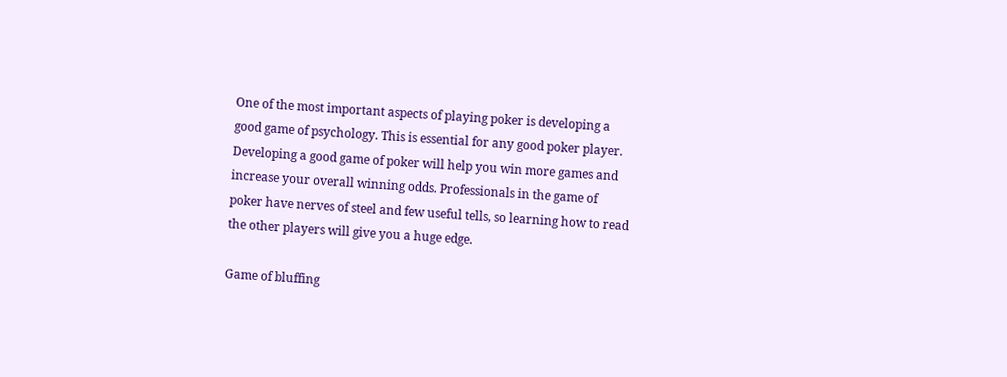One of the most important aspects of playing poker is developing a good game of psychology. This is essential for any good poker player. Developing a good game of poker will help you win more games and increase your overall winning odds. Professionals in the game of poker have nerves of steel and few useful tells, so learning how to read the other players will give you a huge edge.

Game of bluffing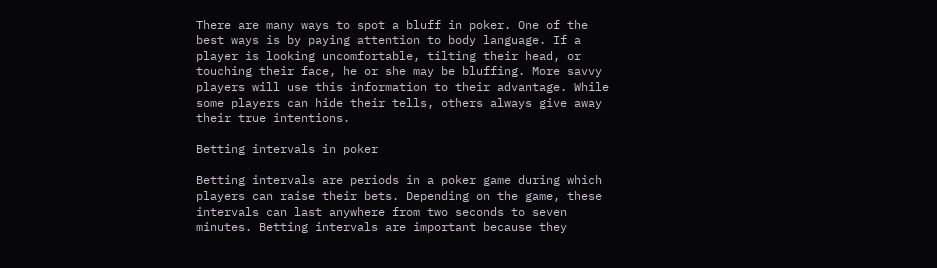There are many ways to spot a bluff in poker. One of the best ways is by paying attention to body language. If a player is looking uncomfortable, tilting their head, or touching their face, he or she may be bluffing. More savvy players will use this information to their advantage. While some players can hide their tells, others always give away their true intentions.

Betting intervals in poker

Betting intervals are periods in a poker game during which players can raise their bets. Depending on the game, these intervals can last anywhere from two seconds to seven minutes. Betting intervals are important because they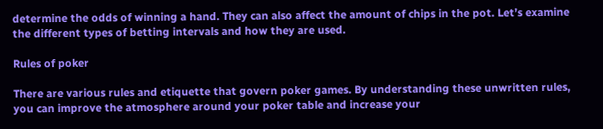determine the odds of winning a hand. They can also affect the amount of chips in the pot. Let’s examine the different types of betting intervals and how they are used.

Rules of poker

There are various rules and etiquette that govern poker games. By understanding these unwritten rules, you can improve the atmosphere around your poker table and increase your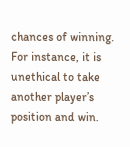chances of winning. For instance, it is unethical to take another player’s position and win.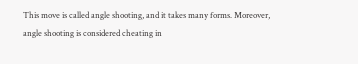This move is called angle shooting, and it takes many forms. Moreover, angle shooting is considered cheating in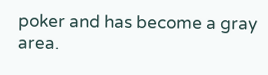poker and has become a gray area.